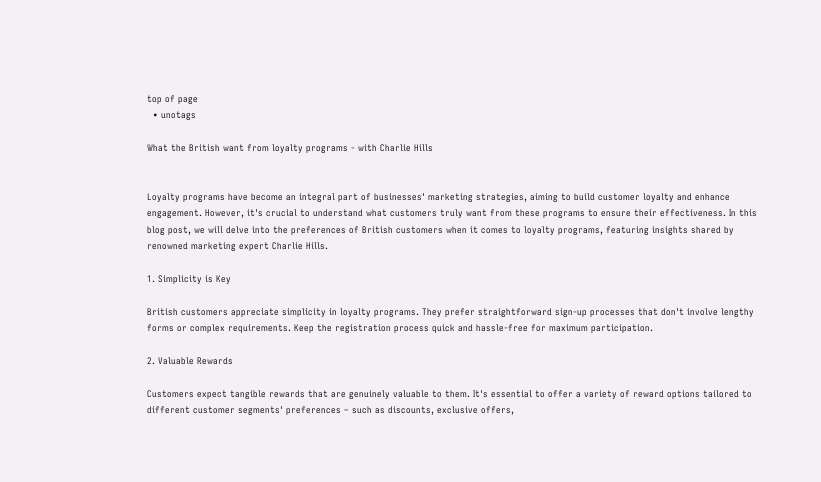top of page
  • unotags

What the British want from loyalty programs - with Charlie Hills


Loyalty programs have become an integral part of businesses' marketing strategies, aiming to build customer loyalty and enhance engagement. However, it's crucial to understand what customers truly want from these programs to ensure their effectiveness. In this blog post, we will delve into the preferences of British customers when it comes to loyalty programs, featuring insights shared by renowned marketing expert Charlie Hills.

1. Simplicity is Key

British customers appreciate simplicity in loyalty programs. They prefer straightforward sign-up processes that don't involve lengthy forms or complex requirements. Keep the registration process quick and hassle-free for maximum participation.

2. Valuable Rewards

Customers expect tangible rewards that are genuinely valuable to them. It's essential to offer a variety of reward options tailored to different customer segments' preferences – such as discounts, exclusive offers,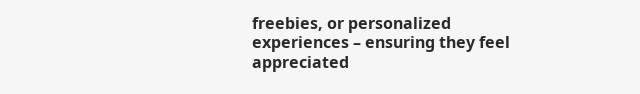freebies, or personalized experiences – ensuring they feel appreciated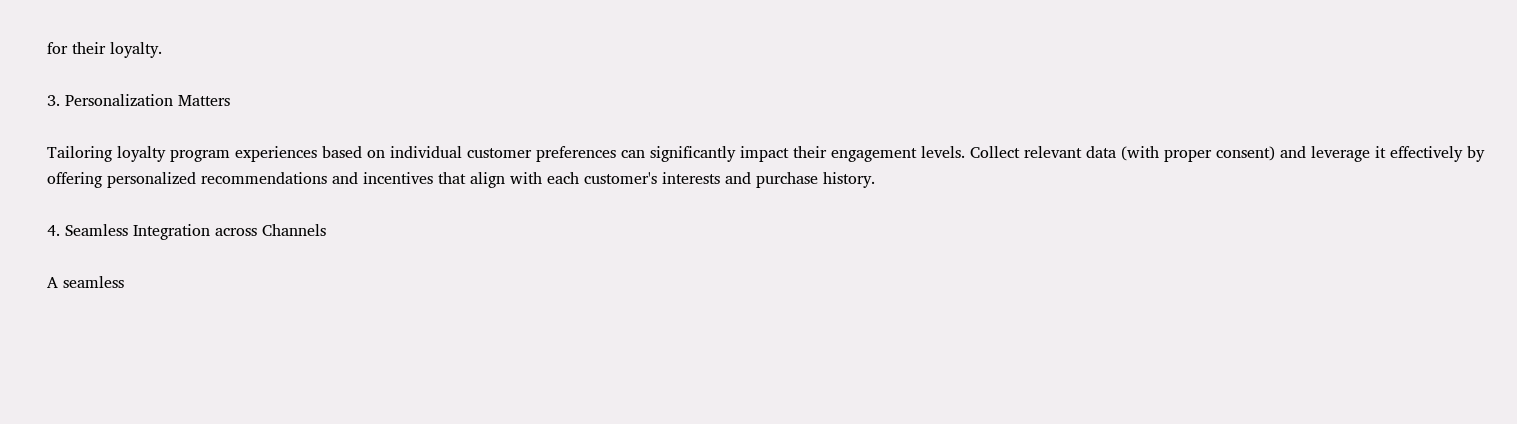for their loyalty.

3. Personalization Matters

Tailoring loyalty program experiences based on individual customer preferences can significantly impact their engagement levels. Collect relevant data (with proper consent) and leverage it effectively by offering personalized recommendations and incentives that align with each customer's interests and purchase history.

4. Seamless Integration across Channels

A seamless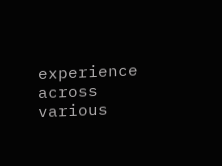experience across various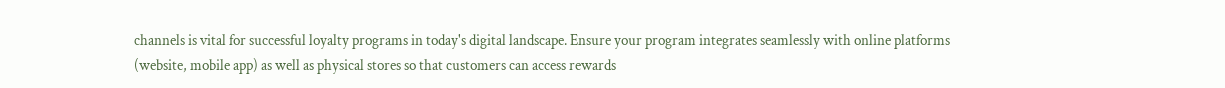channels is vital for successful loyalty programs in today's digital landscape. Ensure your program integrates seamlessly with online platforms (website, mobile app) as well as physical stores so that customers can access rewards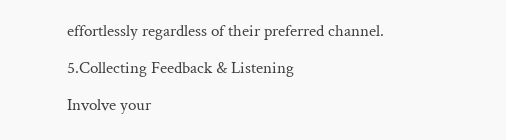effortlessly regardless of their preferred channel.

5.Collecting Feedback & Listening

Involve your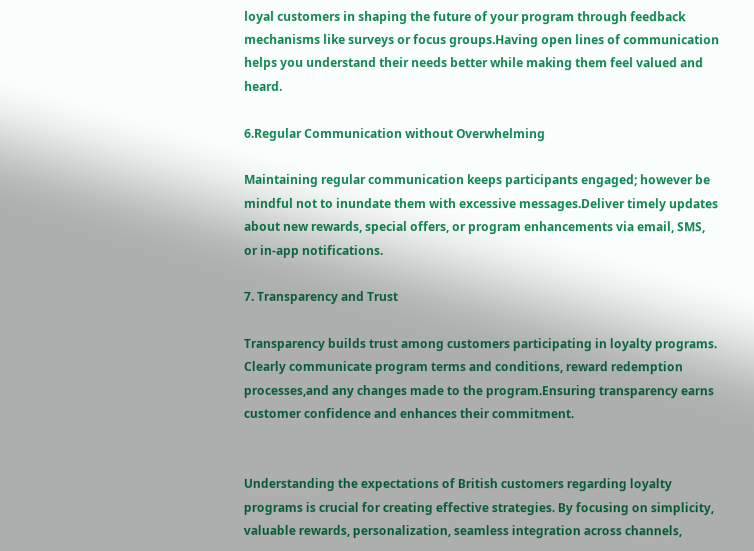loyal customers in shaping the future of your program through feedback mechanisms like surveys or focus groups.Having open lines of communication helps you understand their needs better while making them feel valued and heard.

6.Regular Communication without Overwhelming

Maintaining regular communication keeps participants engaged; however be mindful not to inundate them with excessive messages.Deliver timely updates about new rewards, special offers, or program enhancements via email, SMS, or in-app notifications.

7. Transparency and Trust

Transparency builds trust among customers participating in loyalty programs. Clearly communicate program terms and conditions, reward redemption processes,and any changes made to the program.Ensuring transparency earns customer confidence and enhances their commitment.


Understanding the expectations of British customers regarding loyalty programs is crucial for creating effective strategies. By focusing on simplicity, valuable rewards, personalization, seamless integration across channels,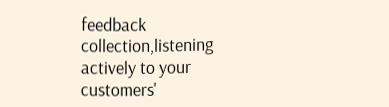feedback collection,listening actively to your customers'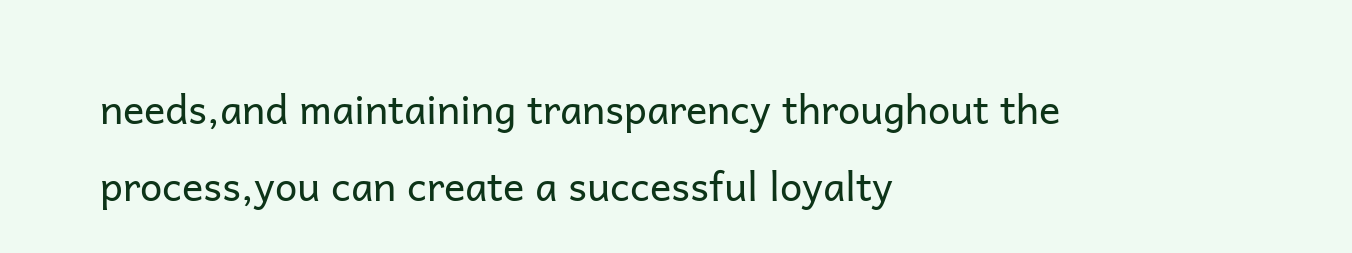needs,and maintaining transparency throughout the process,you can create a successful loyalty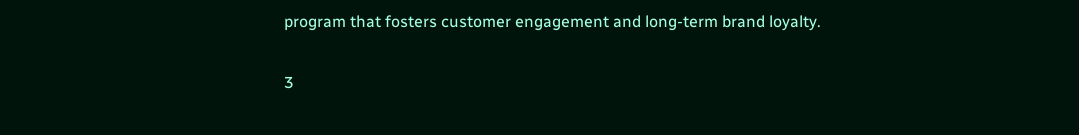program that fosters customer engagement and long-term brand loyalty.

3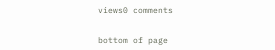views0 comments


bottom of page